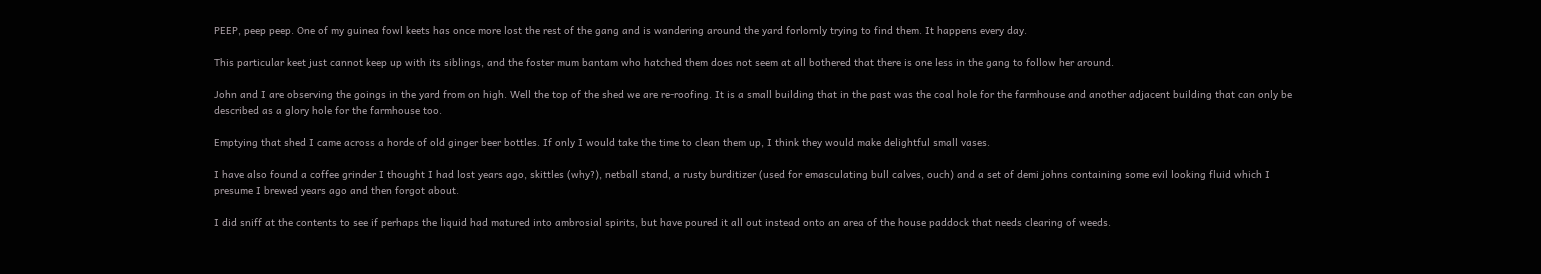PEEP, peep peep. One of my guinea fowl keets has once more lost the rest of the gang and is wandering around the yard forlornly trying to find them. It happens every day.

This particular keet just cannot keep up with its siblings, and the foster mum bantam who hatched them does not seem at all bothered that there is one less in the gang to follow her around.

John and I are observing the goings in the yard from on high. Well the top of the shed we are re-roofing. It is a small building that in the past was the coal hole for the farmhouse and another adjacent building that can only be described as a glory hole for the farmhouse too.

Emptying that shed I came across a horde of old ginger beer bottles. If only I would take the time to clean them up, I think they would make delightful small vases.

I have also found a coffee grinder I thought I had lost years ago, skittles (why?), netball stand, a rusty burditizer (used for emasculating bull calves, ouch) and a set of demi johns containing some evil looking fluid which I presume I brewed years ago and then forgot about.

I did sniff at the contents to see if perhaps the liquid had matured into ambrosial spirits, but have poured it all out instead onto an area of the house paddock that needs clearing of weeds.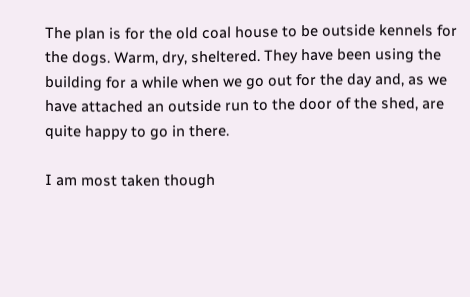The plan is for the old coal house to be outside kennels for the dogs. Warm, dry, sheltered. They have been using the building for a while when we go out for the day and, as we have attached an outside run to the door of the shed, are quite happy to go in there.

I am most taken though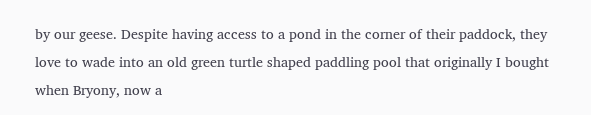by our geese. Despite having access to a pond in the corner of their paddock, they love to wade into an old green turtle shaped paddling pool that originally I bought when Bryony, now a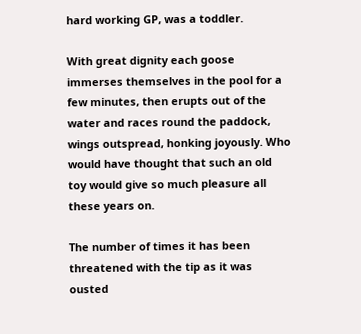hard working GP, was a toddler.

With great dignity each goose immerses themselves in the pool for a few minutes, then erupts out of the water and races round the paddock, wings outspread, honking joyously. Who would have thought that such an old toy would give so much pleasure all these years on.

The number of times it has been threatened with the tip as it was ousted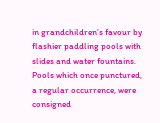in grandchildren’s favour by flashier paddling pools with slides and water fountains. Pools which once punctured, a regular occurrence, were consigned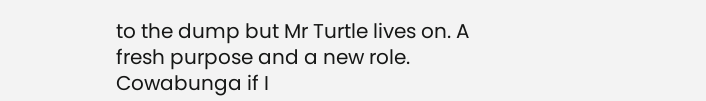to the dump but Mr Turtle lives on. A fresh purpose and a new role. Cowabunga if I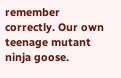remember correctly. Our own teenage mutant ninja goose.